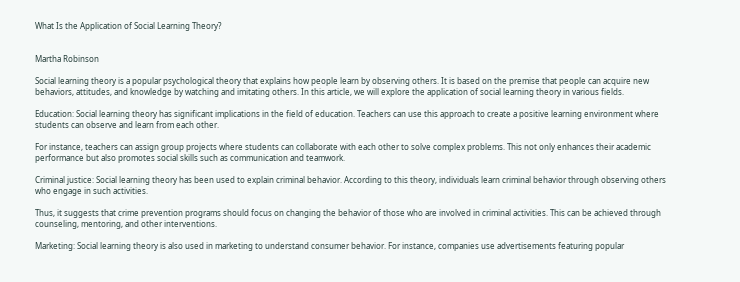What Is the Application of Social Learning Theory?


Martha Robinson

Social learning theory is a popular psychological theory that explains how people learn by observing others. It is based on the premise that people can acquire new behaviors, attitudes, and knowledge by watching and imitating others. In this article, we will explore the application of social learning theory in various fields.

Education: Social learning theory has significant implications in the field of education. Teachers can use this approach to create a positive learning environment where students can observe and learn from each other.

For instance, teachers can assign group projects where students can collaborate with each other to solve complex problems. This not only enhances their academic performance but also promotes social skills such as communication and teamwork.

Criminal justice: Social learning theory has been used to explain criminal behavior. According to this theory, individuals learn criminal behavior through observing others who engage in such activities.

Thus, it suggests that crime prevention programs should focus on changing the behavior of those who are involved in criminal activities. This can be achieved through counseling, mentoring, and other interventions.

Marketing: Social learning theory is also used in marketing to understand consumer behavior. For instance, companies use advertisements featuring popular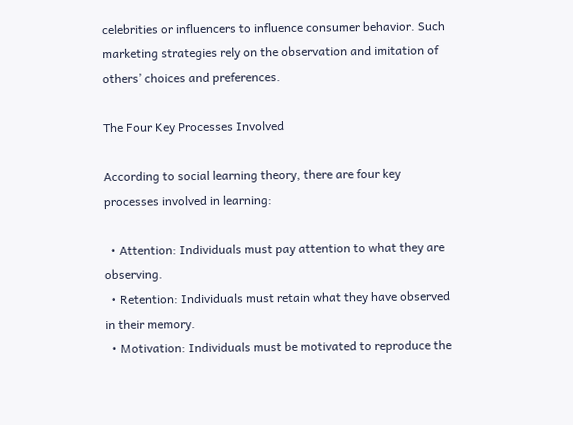celebrities or influencers to influence consumer behavior. Such marketing strategies rely on the observation and imitation of others’ choices and preferences.

The Four Key Processes Involved

According to social learning theory, there are four key processes involved in learning:

  • Attention: Individuals must pay attention to what they are observing.
  • Retention: Individuals must retain what they have observed in their memory.
  • Motivation: Individuals must be motivated to reproduce the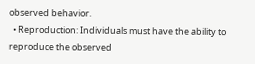observed behavior.
  • Reproduction: Individuals must have the ability to reproduce the observed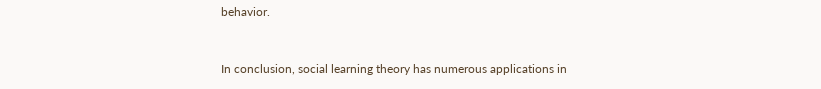behavior.


In conclusion, social learning theory has numerous applications in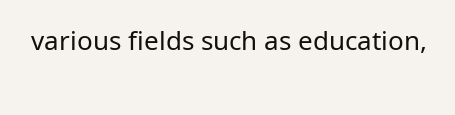various fields such as education,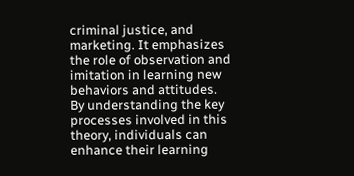criminal justice, and marketing. It emphasizes the role of observation and imitation in learning new behaviors and attitudes. By understanding the key processes involved in this theory, individuals can enhance their learning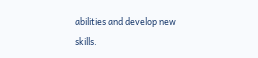abilities and develop new skills.